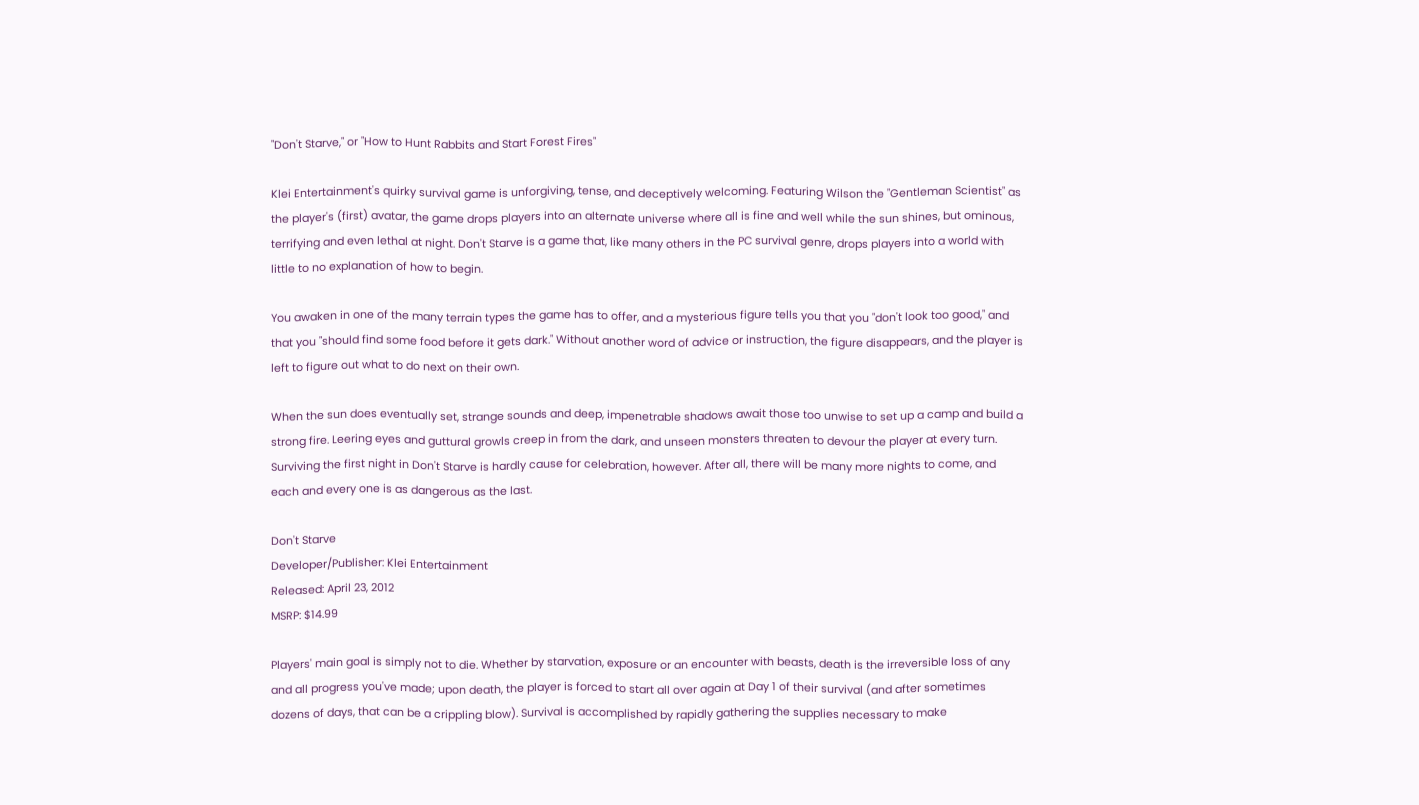"Don't Starve," or "How to Hunt Rabbits and Start Forest Fires"

Klei Entertainment's quirky survival game is unforgiving, tense, and deceptively welcoming. Featuring Wilson the "Gentleman Scientist" as the player's (first) avatar, the game drops players into an alternate universe where all is fine and well while the sun shines, but ominous, terrifying and even lethal at night. Don't Starve is a game that, like many others in the PC survival genre, drops players into a world with little to no explanation of how to begin.

You awaken in one of the many terrain types the game has to offer, and a mysterious figure tells you that you "don't look too good," and that you "should find some food before it gets dark." Without another word of advice or instruction, the figure disappears, and the player is left to figure out what to do next on their own.

When the sun does eventually set, strange sounds and deep, impenetrable shadows await those too unwise to set up a camp and build a strong fire. Leering eyes and guttural growls creep in from the dark, and unseen monsters threaten to devour the player at every turn. Surviving the first night in Don't Starve is hardly cause for celebration, however. After all, there will be many more nights to come, and each and every one is as dangerous as the last.

Don't Starve
Developer/Publisher: Klei Entertainment
Released: April 23, 2012
MSRP: $14.99

Players' main goal is simply not to die. Whether by starvation, exposure or an encounter with beasts, death is the irreversible loss of any and all progress you've made; upon death, the player is forced to start all over again at Day 1 of their survival (and after sometimes dozens of days, that can be a crippling blow). Survival is accomplished by rapidly gathering the supplies necessary to make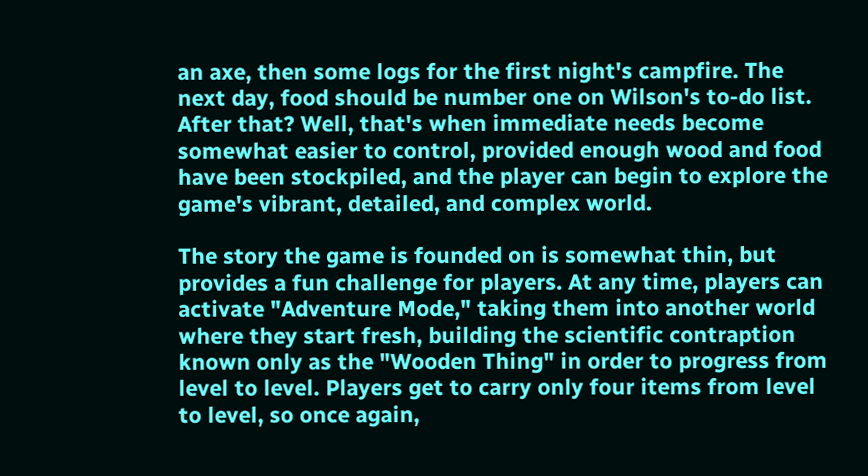an axe, then some logs for the first night's campfire. The next day, food should be number one on Wilson's to-do list. After that? Well, that's when immediate needs become somewhat easier to control, provided enough wood and food have been stockpiled, and the player can begin to explore the game's vibrant, detailed, and complex world.

The story the game is founded on is somewhat thin, but provides a fun challenge for players. At any time, players can activate "Adventure Mode," taking them into another world where they start fresh, building the scientific contraption known only as the "Wooden Thing" in order to progress from level to level. Players get to carry only four items from level to level, so once again,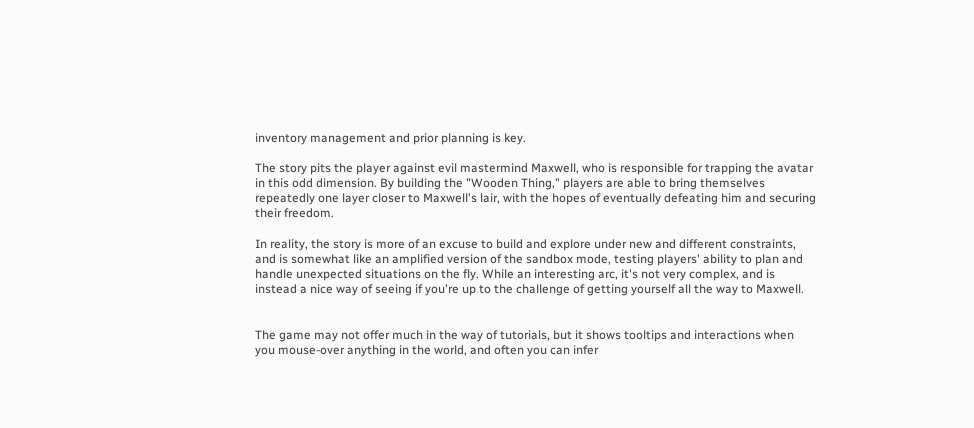inventory management and prior planning is key.

The story pits the player against evil mastermind Maxwell, who is responsible for trapping the avatar in this odd dimension. By building the "Wooden Thing," players are able to bring themselves repeatedly one layer closer to Maxwell's lair, with the hopes of eventually defeating him and securing their freedom.

In reality, the story is more of an excuse to build and explore under new and different constraints, and is somewhat like an amplified version of the sandbox mode, testing players' ability to plan and handle unexpected situations on the fly. While an interesting arc, it's not very complex, and is instead a nice way of seeing if you're up to the challenge of getting yourself all the way to Maxwell.


The game may not offer much in the way of tutorials, but it shows tooltips and interactions when you mouse-over anything in the world, and often you can infer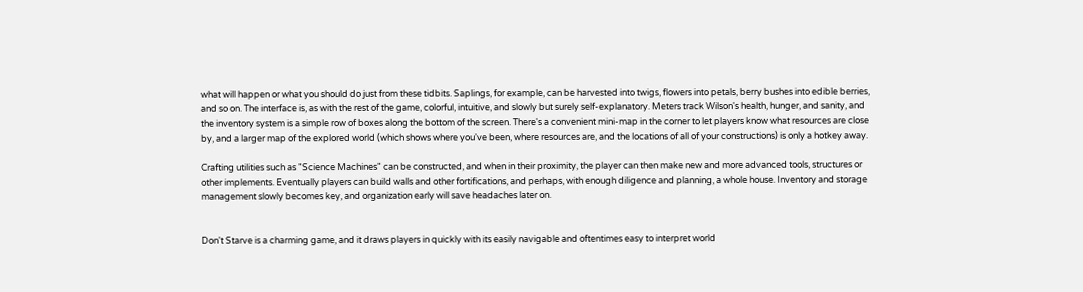what will happen or what you should do just from these tidbits. Saplings, for example, can be harvested into twigs, flowers into petals, berry bushes into edible berries, and so on. The interface is, as with the rest of the game, colorful, intuitive, and slowly but surely self-explanatory. Meters track Wilson's health, hunger, and sanity, and the inventory system is a simple row of boxes along the bottom of the screen. There's a convenient mini-map in the corner to let players know what resources are close by, and a larger map of the explored world (which shows where you've been, where resources are, and the locations of all of your constructions) is only a hotkey away.

Crafting utilities such as "Science Machines" can be constructed, and when in their proximity, the player can then make new and more advanced tools, structures or other implements. Eventually players can build walls and other fortifications, and perhaps, with enough diligence and planning, a whole house. Inventory and storage management slowly becomes key, and organization early will save headaches later on.


Don't Starve is a charming game, and it draws players in quickly with its easily navigable and oftentimes easy to interpret world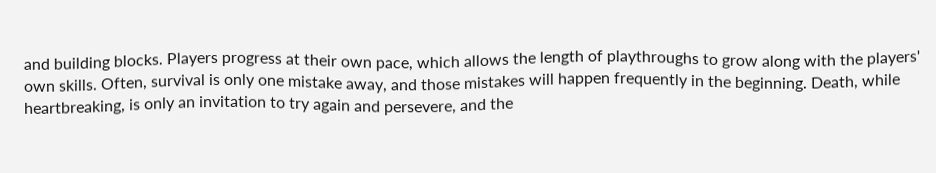and building blocks. Players progress at their own pace, which allows the length of playthroughs to grow along with the players' own skills. Often, survival is only one mistake away, and those mistakes will happen frequently in the beginning. Death, while heartbreaking, is only an invitation to try again and persevere, and the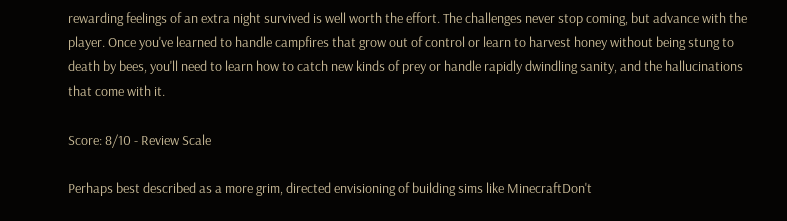rewarding feelings of an extra night survived is well worth the effort. The challenges never stop coming, but advance with the player. Once you've learned to handle campfires that grow out of control or learn to harvest honey without being stung to death by bees, you'll need to learn how to catch new kinds of prey or handle rapidly dwindling sanity, and the hallucinations that come with it.

Score: 8/10 - Review Scale

Perhaps best described as a more grim, directed envisioning of building sims like MinecraftDon't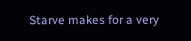Starve makes for a very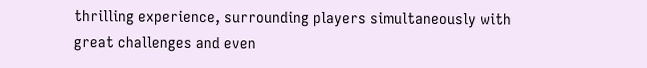thrilling experience, surrounding players simultaneously with great challenges and even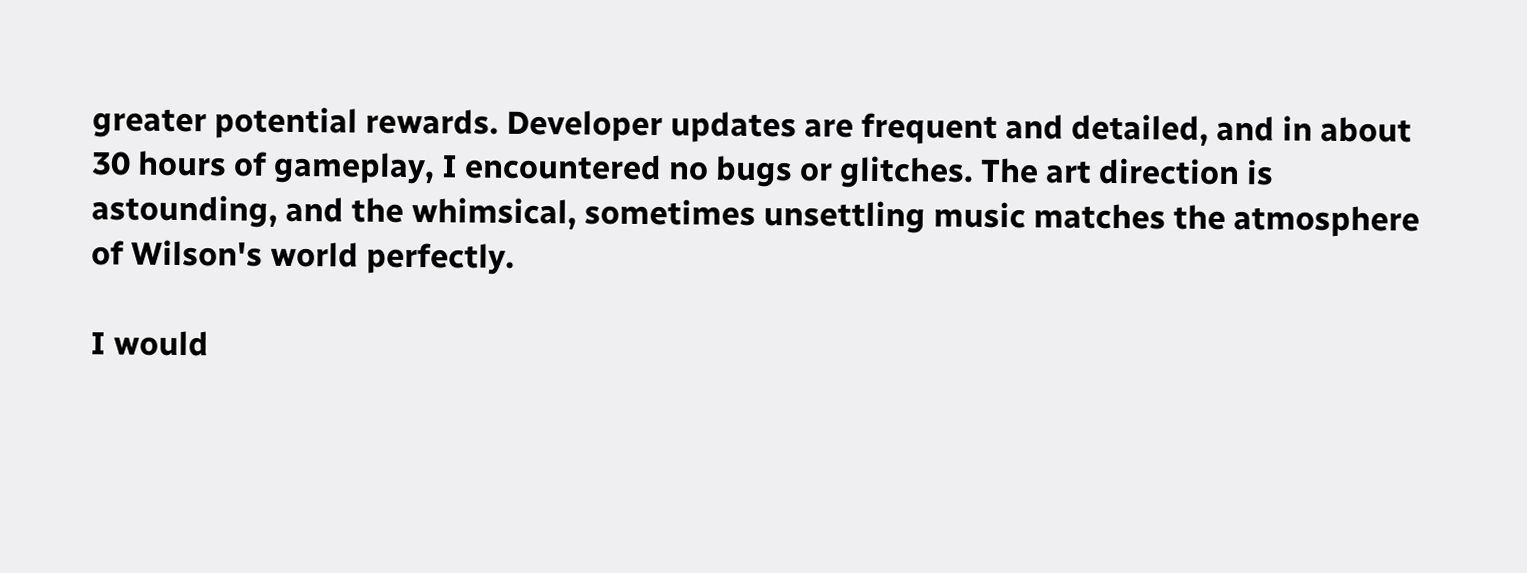greater potential rewards. Developer updates are frequent and detailed, and in about 30 hours of gameplay, I encountered no bugs or glitches. The art direction is astounding, and the whimsical, sometimes unsettling music matches the atmosphere of Wilson's world perfectly.

I would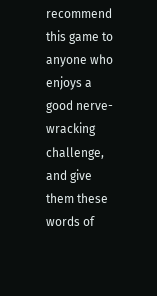recommend this game to anyone who enjoys a good nerve-wracking challenge, and give them these words of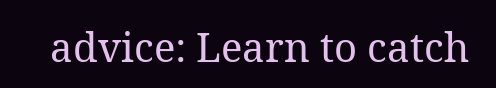advice: Learn to catch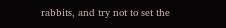rabbits, and try not to set the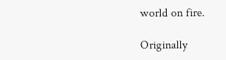world on fire.

Originally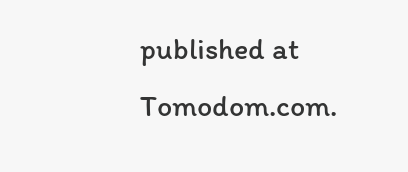published at Tomodom.com.